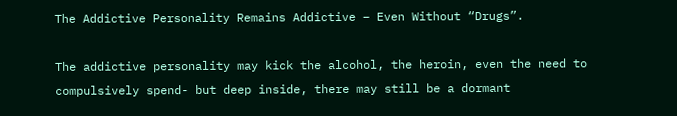The Addictive Personality Remains Addictive – Even Without “Drugs”.

The addictive personality may kick the alcohol, the heroin, even the need to compulsively spend- but deep inside, there may still be a dormant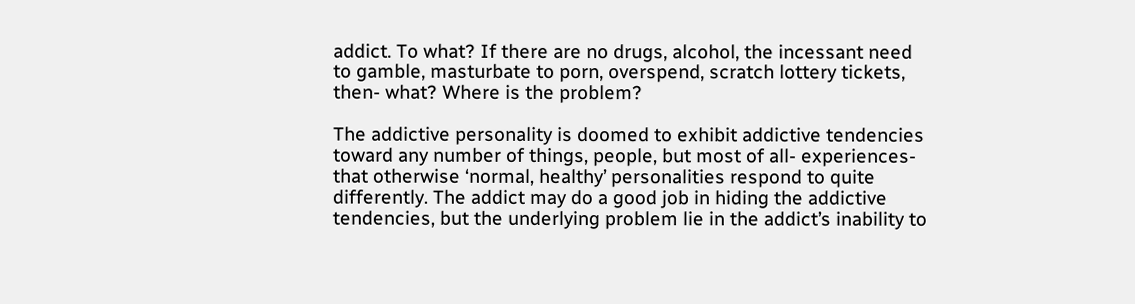addict. To what? If there are no drugs, alcohol, the incessant need to gamble, masturbate to porn, overspend, scratch lottery tickets, then- what? Where is the problem?

The addictive personality is doomed to exhibit addictive tendencies toward any number of things, people, but most of all- experiences- that otherwise ‘normal, healthy’ personalities respond to quite differently. The addict may do a good job in hiding the addictive tendencies, but the underlying problem lie in the addict’s inability to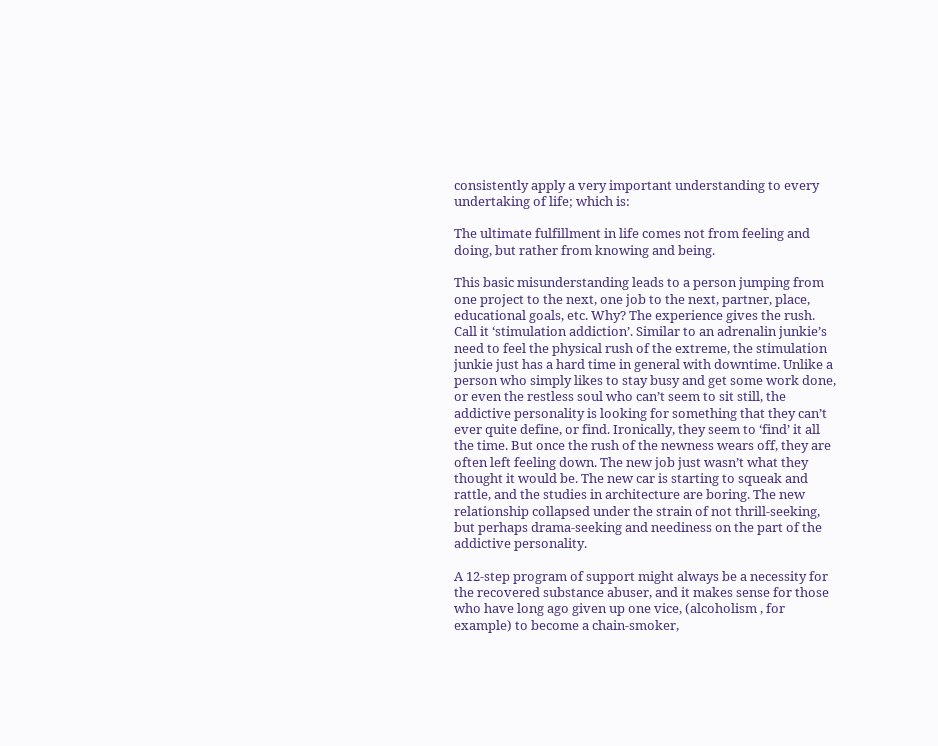consistently apply a very important understanding to every undertaking of life; which is:

The ultimate fulfillment in life comes not from feeling and doing, but rather from knowing and being.

This basic misunderstanding leads to a person jumping from one project to the next, one job to the next, partner, place, educational goals, etc. Why? The experience gives the rush. Call it ‘stimulation addiction’. Similar to an adrenalin junkie’s need to feel the physical rush of the extreme, the stimulation junkie just has a hard time in general with downtime. Unlike a person who simply likes to stay busy and get some work done, or even the restless soul who can’t seem to sit still, the addictive personality is looking for something that they can’t ever quite define, or find. Ironically, they seem to ‘find’ it all the time. But once the rush of the newness wears off, they are often left feeling down. The new job just wasn’t what they thought it would be. The new car is starting to squeak and rattle, and the studies in architecture are boring. The new relationship collapsed under the strain of not thrill-seeking, but perhaps drama-seeking and neediness on the part of the addictive personality.

A 12-step program of support might always be a necessity for the recovered substance abuser, and it makes sense for those who have long ago given up one vice, (alcoholism , for example) to become a chain-smoker,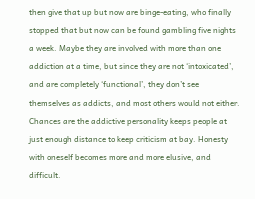then give that up but now are binge-eating, who finally stopped that but now can be found gambling five nights a week. Maybe they are involved with more than one addiction at a time, but since they are not ‘intoxicated’, and are completely ‘functional’, they don’t see themselves as addicts, and most others would not either. Chances are the addictive personality keeps people at just enough distance to keep criticism at bay. Honesty with oneself becomes more and more elusive, and difficult.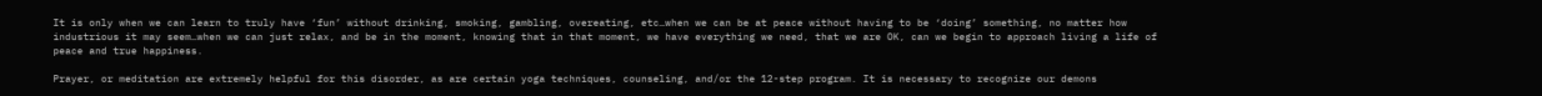It is only when we can learn to truly have ‘fun’ without drinking, smoking, gambling, overeating, etc…when we can be at peace without having to be ‘doing’ something, no matter how industrious it may seem…when we can just relax, and be in the moment, knowing that in that moment, we have everything we need, that we are OK, can we begin to approach living a life of peace and true happiness.

Prayer, or meditation are extremely helpful for this disorder, as are certain yoga techniques, counseling, and/or the 12-step program. It is necessary to recognize our demons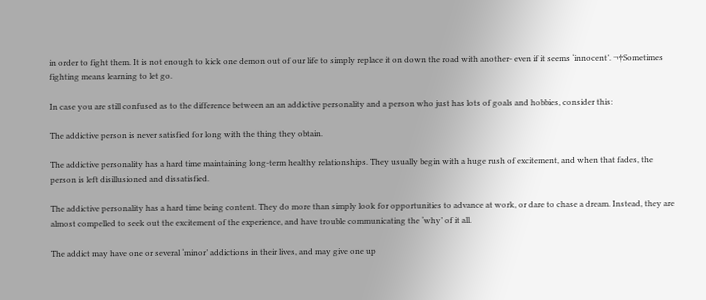in order to fight them. It is not enough to kick one demon out of our life to simply replace it on down the road with another- even if it seems ‘innocent’. ¬†Sometimes fighting means learning to let go.

In case you are still confused as to the difference between an an addictive personality and a person who just has lots of goals and hobbies, consider this:

The addictive person is never satisfied for long with the thing they obtain.

The addictive personality has a hard time maintaining long-term healthy relationships. They usually begin with a huge rush of excitement, and when that fades, the person is left disillusioned and dissatisfied.

The addictive personality has a hard time being content. They do more than simply look for opportunities to advance at work, or dare to chase a dream. Instead, they are almost compelled to seek out the excitement of the experience, and have trouble communicating the ‘why’ of it all.

The addict may have one or several ‘minor’ addictions in their lives, and may give one up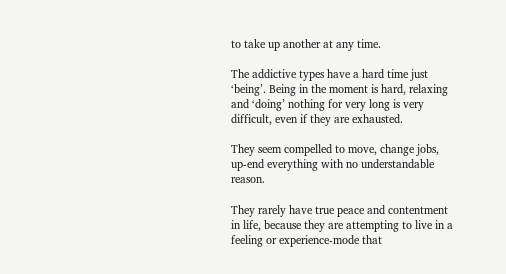to take up another at any time.

The addictive types have a hard time just ‘being’. Being in the moment is hard, relaxing and ‘doing’ nothing for very long is very difficult, even if they are exhausted.

They seem compelled to move, change jobs, up-end everything with no understandable reason.

They rarely have true peace and contentment in life, because they are attempting to live in a feeling or experience-mode that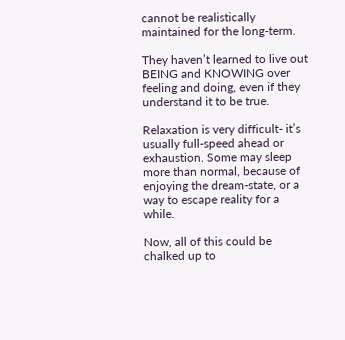cannot be realistically maintained for the long-term.

They haven’t learned to live out BEING and KNOWING over feeling and doing, even if they understand it to be true.

Relaxation is very difficult- it’s usually full-speed ahead or exhaustion. Some may sleep more than normal, because of enjoying the dream-state, or a way to escape reality for a while.

Now, all of this could be chalked up to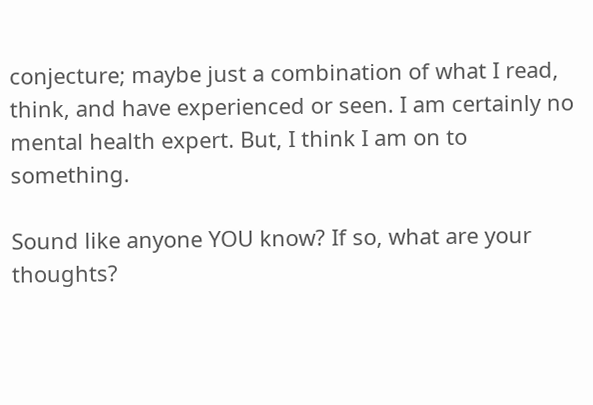conjecture; maybe just a combination of what I read, think, and have experienced or seen. I am certainly no mental health expert. But, I think I am on to something.

Sound like anyone YOU know? If so, what are your thoughts?